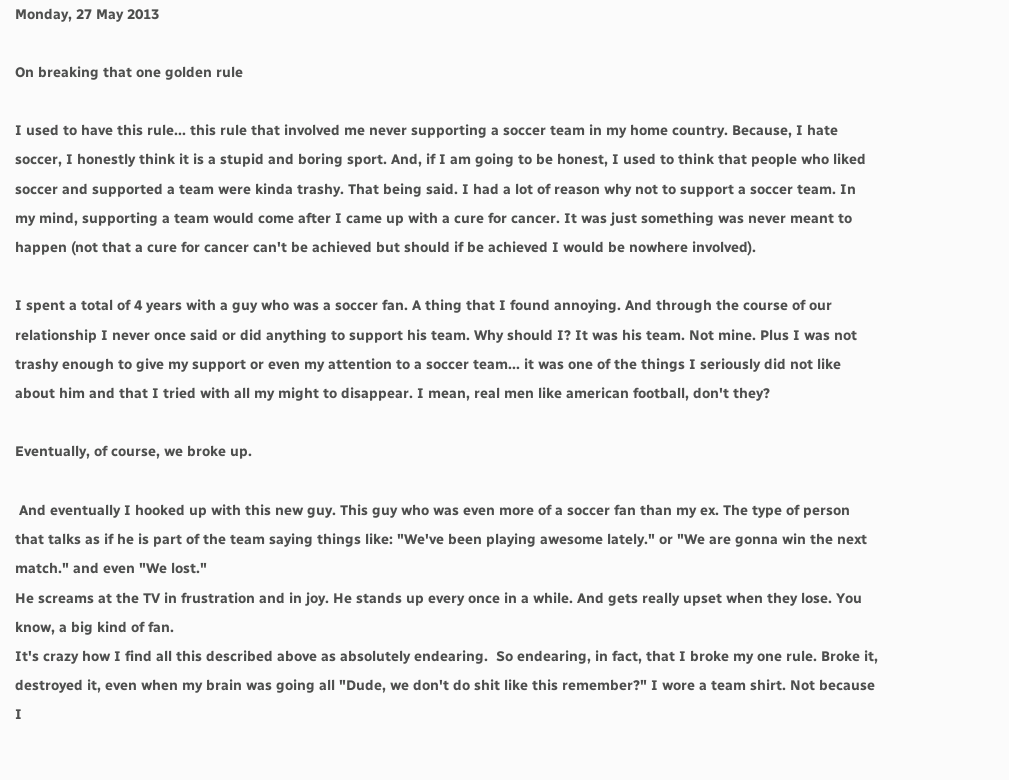Monday, 27 May 2013

On breaking that one golden rule

I used to have this rule... this rule that involved me never supporting a soccer team in my home country. Because, I hate soccer, I honestly think it is a stupid and boring sport. And, if I am going to be honest, I used to think that people who liked soccer and supported a team were kinda trashy. That being said. I had a lot of reason why not to support a soccer team. In my mind, supporting a team would come after I came up with a cure for cancer. It was just something was never meant to happen (not that a cure for cancer can't be achieved but should if be achieved I would be nowhere involved).

I spent a total of 4 years with a guy who was a soccer fan. A thing that I found annoying. And through the course of our relationship I never once said or did anything to support his team. Why should I? It was his team. Not mine. Plus I was not trashy enough to give my support or even my attention to a soccer team... it was one of the things I seriously did not like about him and that I tried with all my might to disappear. I mean, real men like american football, don't they?

Eventually, of course, we broke up.

 And eventually I hooked up with this new guy. This guy who was even more of a soccer fan than my ex. The type of person that talks as if he is part of the team saying things like: "We've been playing awesome lately." or "We are gonna win the next match." and even "We lost."
He screams at the TV in frustration and in joy. He stands up every once in a while. And gets really upset when they lose. You know, a big kind of fan.
It's crazy how I find all this described above as absolutely endearing.  So endearing, in fact, that I broke my one rule. Broke it, destroyed it, even when my brain was going all "Dude, we don't do shit like this remember?" I wore a team shirt. Not because I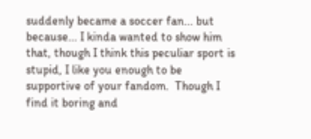suddenly became a soccer fan... but because... I kinda wanted to show him that, though I think this peculiar sport is stupid, I like you enough to be supportive of your fandom.  Though I find it boring and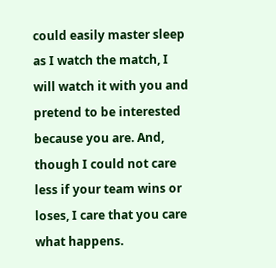could easily master sleep as I watch the match, I will watch it with you and pretend to be interested because you are. And, though I could not care less if your team wins or loses, I care that you care what happens.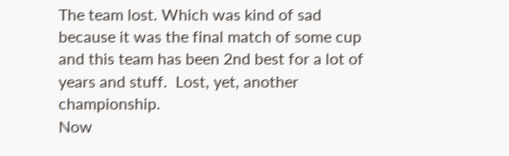The team lost. Which was kind of sad because it was the final match of some cup and this team has been 2nd best for a lot of years and stuff.  Lost, yet, another championship.
Now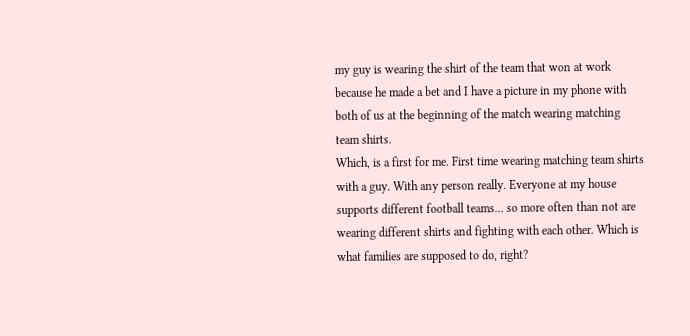my guy is wearing the shirt of the team that won at work because he made a bet and I have a picture in my phone with both of us at the beginning of the match wearing matching  team shirts.
Which, is a first for me. First time wearing matching team shirts with a guy. With any person really. Everyone at my house supports different football teams... so more often than not are wearing different shirts and fighting with each other. Which is what families are supposed to do, right?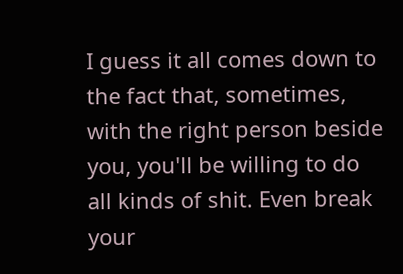I guess it all comes down to the fact that, sometimes, with the right person beside you, you'll be willing to do all kinds of shit. Even break your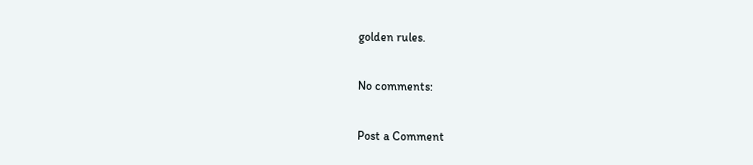golden rules.

No comments:

Post a Comment